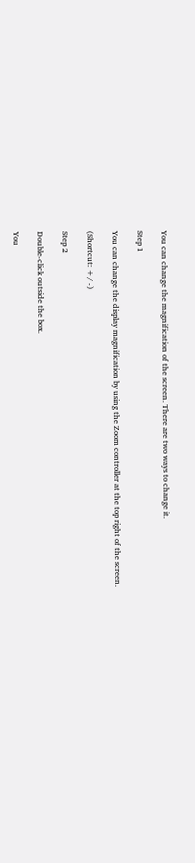You can change the magnification of the screen. There are two ways to change it.

Step 1

You can change the display magnification by using the Zoom controller at the top right of the screen.

(Shortcut: +/ -)

Step 2

Double-click outside the box.

You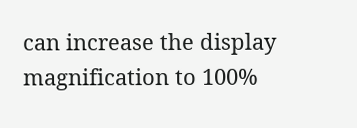can increase the display magnification to 100%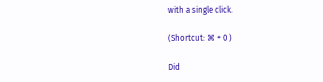with a single click.

(Shortcut: ⌘ + 0 )

Did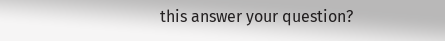this answer your question?